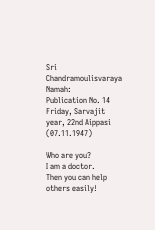Sri Chandramoulisvaraya Namah:
Publication No. 14
Friday, Sarvajit year, 22nd Aippasi (07.11.1947)

Who are you?
I am a doctor.
Then you can help others easily!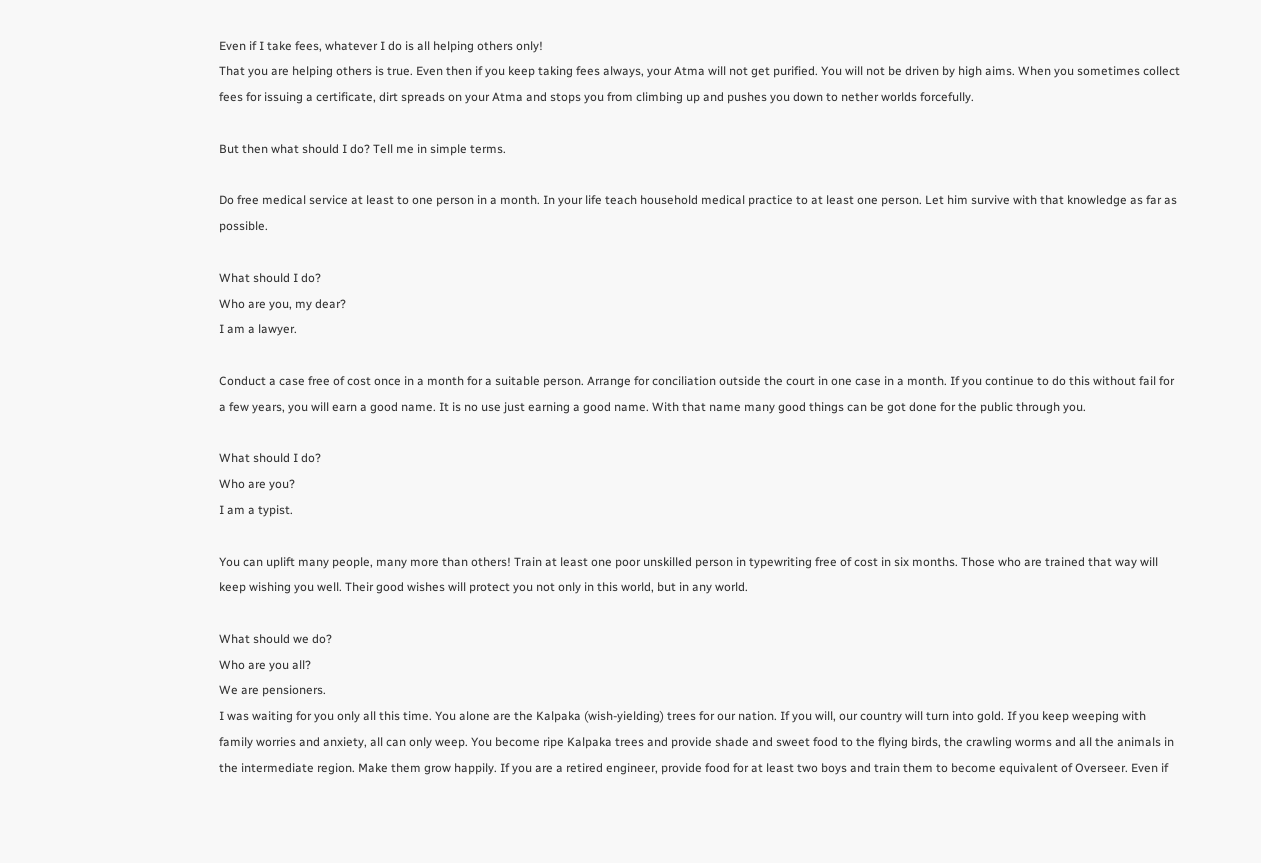Even if I take fees, whatever I do is all helping others only!
That you are helping others is true. Even then if you keep taking fees always, your Atma will not get purified. You will not be driven by high aims. When you sometimes collect fees for issuing a certificate, dirt spreads on your Atma and stops you from climbing up and pushes you down to nether worlds forcefully.

But then what should I do? Tell me in simple terms.

Do free medical service at least to one person in a month. In your life teach household medical practice to at least one person. Let him survive with that knowledge as far as possible.

What should I do?
Who are you, my dear?
I am a lawyer.

Conduct a case free of cost once in a month for a suitable person. Arrange for conciliation outside the court in one case in a month. If you continue to do this without fail for a few years, you will earn a good name. It is no use just earning a good name. With that name many good things can be got done for the public through you.

What should I do?
Who are you?
I am a typist.

You can uplift many people, many more than others! Train at least one poor unskilled person in typewriting free of cost in six months. Those who are trained that way will keep wishing you well. Their good wishes will protect you not only in this world, but in any world.

What should we do?
Who are you all?
We are pensioners.
I was waiting for you only all this time. You alone are the Kalpaka (wish-yielding) trees for our nation. If you will, our country will turn into gold. If you keep weeping with family worries and anxiety, all can only weep. You become ripe Kalpaka trees and provide shade and sweet food to the flying birds, the crawling worms and all the animals in the intermediate region. Make them grow happily. If you are a retired engineer, provide food for at least two boys and train them to become equivalent of Overseer. Even if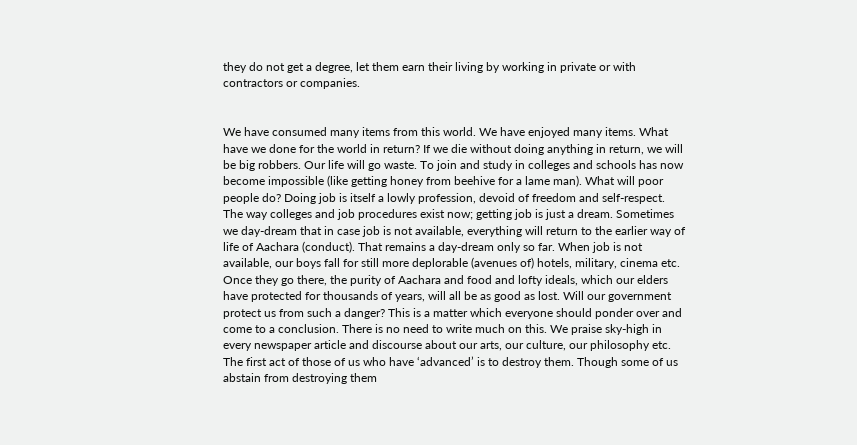they do not get a degree, let them earn their living by working in private or with contractors or companies.


We have consumed many items from this world. We have enjoyed many items. What have we done for the world in return? If we die without doing anything in return, we will be big robbers. Our life will go waste. To join and study in colleges and schools has now become impossible (like getting honey from beehive for a lame man). What will poor people do? Doing job is itself a lowly profession, devoid of freedom and self-respect. The way colleges and job procedures exist now; getting job is just a dream. Sometimes we day-dream that in case job is not available, everything will return to the earlier way of life of Aachara (conduct). That remains a day-dream only so far. When job is not available, our boys fall for still more deplorable (avenues of) hotels, military, cinema etc. Once they go there, the purity of Aachara and food and lofty ideals, which our elders have protected for thousands of years, will all be as good as lost. Will our government protect us from such a danger? This is a matter which everyone should ponder over and come to a conclusion. There is no need to write much on this. We praise sky-high in every newspaper article and discourse about our arts, our culture, our philosophy etc. The first act of those of us who have ‘advanced’ is to destroy them. Though some of us abstain from destroying them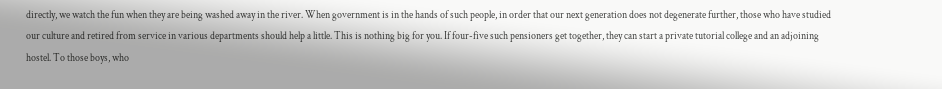directly, we watch the fun when they are being washed away in the river. When government is in the hands of such people, in order that our next generation does not degenerate further, those who have studied our culture and retired from service in various departments should help a little. This is nothing big for you. If four-five such pensioners get together, they can start a private tutorial college and an adjoining hostel. To those boys, who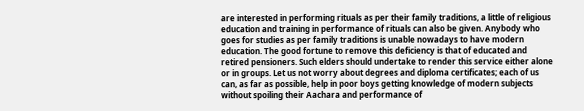are interested in performing rituals as per their family traditions, a little of religious education and training in performance of rituals can also be given. Anybody who goes for studies as per family traditions is unable nowadays to have modern education. The good fortune to remove this deficiency is that of educated and retired pensioners. Such elders should undertake to render this service either alone or in groups. Let us not worry about degrees and diploma certificates; each of us can, as far as possible, help in poor boys getting knowledge of modern subjects without spoiling their Aachara and performance of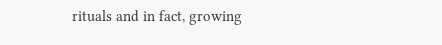rituals and in fact, growing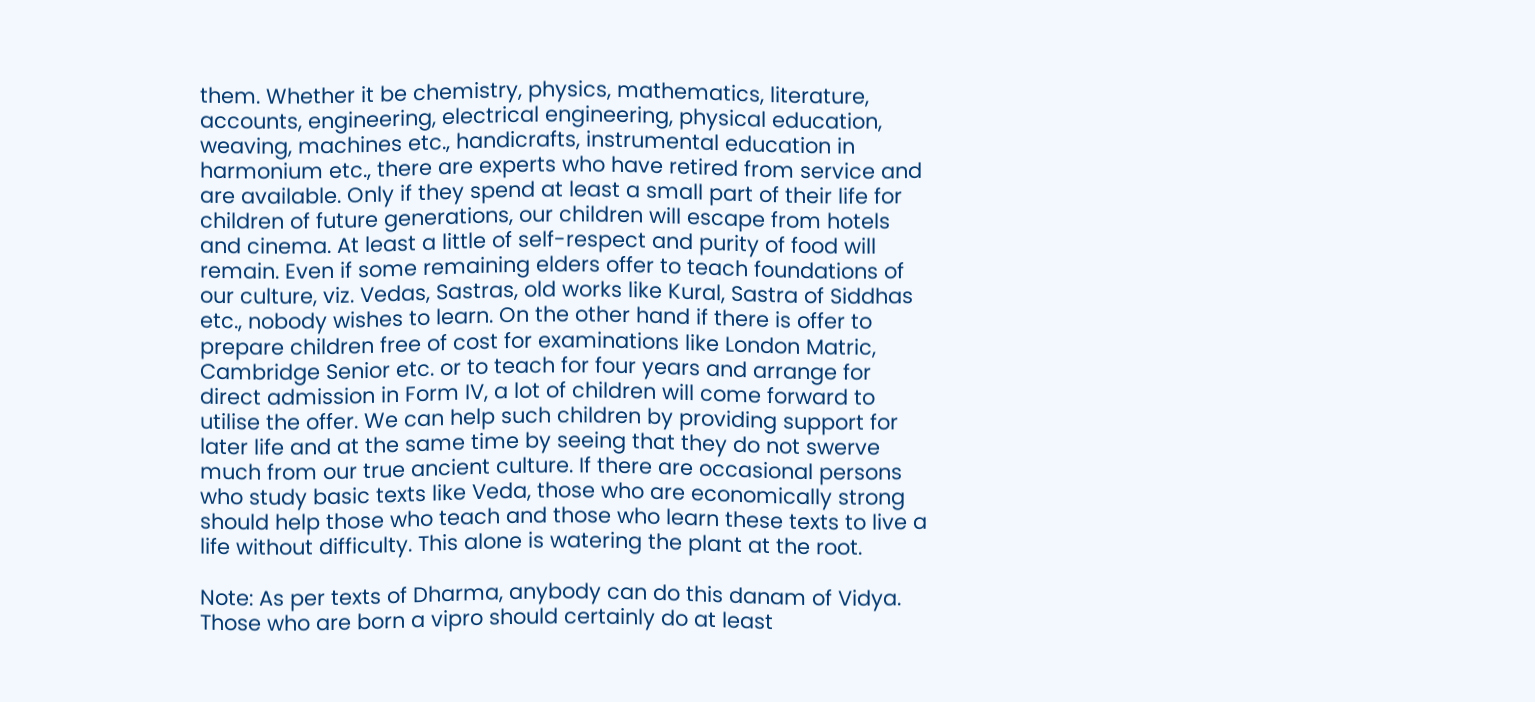them. Whether it be chemistry, physics, mathematics, literature, accounts, engineering, electrical engineering, physical education, weaving, machines etc., handicrafts, instrumental education in harmonium etc., there are experts who have retired from service and are available. Only if they spend at least a small part of their life for children of future generations, our children will escape from hotels and cinema. At least a little of self-respect and purity of food will remain. Even if some remaining elders offer to teach foundations of our culture, viz. Vedas, Sastras, old works like Kural, Sastra of Siddhas etc., nobody wishes to learn. On the other hand if there is offer to prepare children free of cost for examinations like London Matric, Cambridge Senior etc. or to teach for four years and arrange for direct admission in Form IV, a lot of children will come forward to utilise the offer. We can help such children by providing support for later life and at the same time by seeing that they do not swerve much from our true ancient culture. If there are occasional persons who study basic texts like Veda, those who are economically strong should help those who teach and those who learn these texts to live a life without difficulty. This alone is watering the plant at the root.

Note: As per texts of Dharma, anybody can do this danam of Vidya. Those who are born a vipro should certainly do at least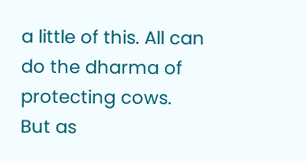a little of this. All can do the dharma of protecting cows. But as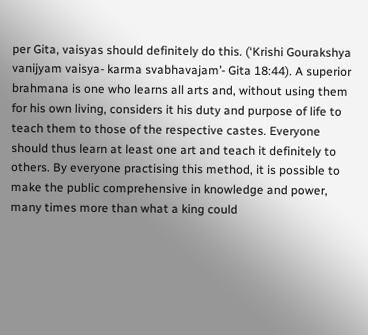per Gita, vaisyas should definitely do this. (‘Krishi Gourakshya vanijyam vaisya- karma svabhavajam’- Gita 18:44). A superior brahmana is one who learns all arts and, without using them for his own living, considers it his duty and purpose of life to teach them to those of the respective castes. Everyone should thus learn at least one art and teach it definitely to others. By everyone practising this method, it is possible to make the public comprehensive in knowledge and power, many times more than what a king could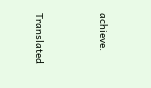achieve.



Translated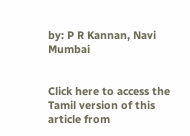by: P R Kannan, Navi Mumbai


Click here to access the Tamil version of this article from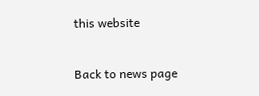this website

Back to news page